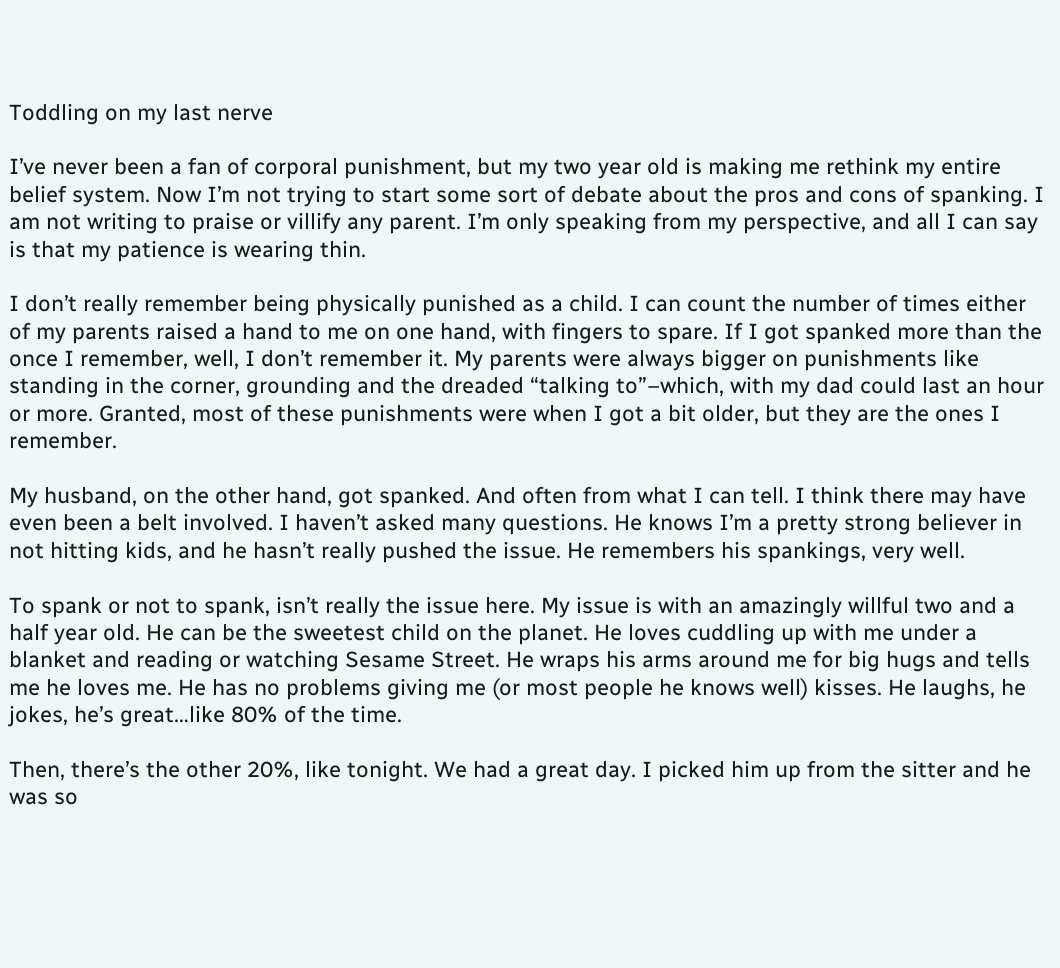Toddling on my last nerve

I’ve never been a fan of corporal punishment, but my two year old is making me rethink my entire belief system. Now I’m not trying to start some sort of debate about the pros and cons of spanking. I am not writing to praise or villify any parent. I’m only speaking from my perspective, and all I can say is that my patience is wearing thin.

I don’t really remember being physically punished as a child. I can count the number of times either of my parents raised a hand to me on one hand, with fingers to spare. If I got spanked more than the once I remember, well, I don’t remember it. My parents were always bigger on punishments like standing in the corner, grounding and the dreaded “talking to”–which, with my dad could last an hour or more. Granted, most of these punishments were when I got a bit older, but they are the ones I remember.

My husband, on the other hand, got spanked. And often from what I can tell. I think there may have even been a belt involved. I haven’t asked many questions. He knows I’m a pretty strong believer in not hitting kids, and he hasn’t really pushed the issue. He remembers his spankings, very well.

To spank or not to spank, isn’t really the issue here. My issue is with an amazingly willful two and a half year old. He can be the sweetest child on the planet. He loves cuddling up with me under a blanket and reading or watching Sesame Street. He wraps his arms around me for big hugs and tells me he loves me. He has no problems giving me (or most people he knows well) kisses. He laughs, he jokes, he’s great…like 80% of the time.

Then, there’s the other 20%, like tonight. We had a great day. I picked him up from the sitter and he was so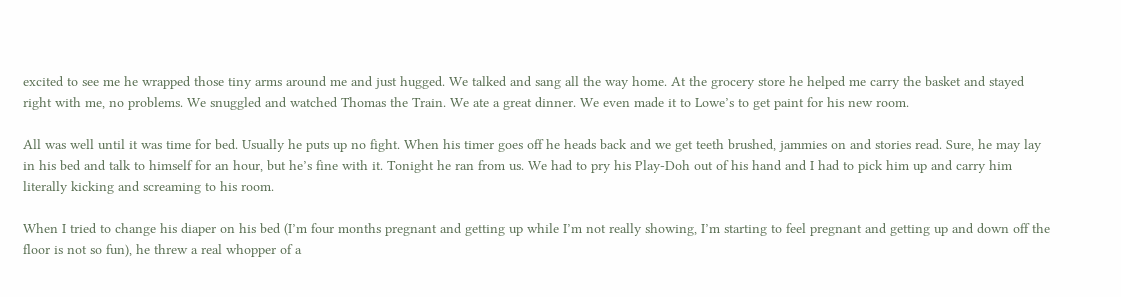excited to see me he wrapped those tiny arms around me and just hugged. We talked and sang all the way home. At the grocery store he helped me carry the basket and stayed right with me, no problems. We snuggled and watched Thomas the Train. We ate a great dinner. We even made it to Lowe’s to get paint for his new room.

All was well until it was time for bed. Usually he puts up no fight. When his timer goes off he heads back and we get teeth brushed, jammies on and stories read. Sure, he may lay in his bed and talk to himself for an hour, but he’s fine with it. Tonight he ran from us. We had to pry his Play-Doh out of his hand and I had to pick him up and carry him literally kicking and screaming to his room.

When I tried to change his diaper on his bed (I’m four months pregnant and getting up while I’m not really showing, I’m starting to feel pregnant and getting up and down off the floor is not so fun), he threw a real whopper of a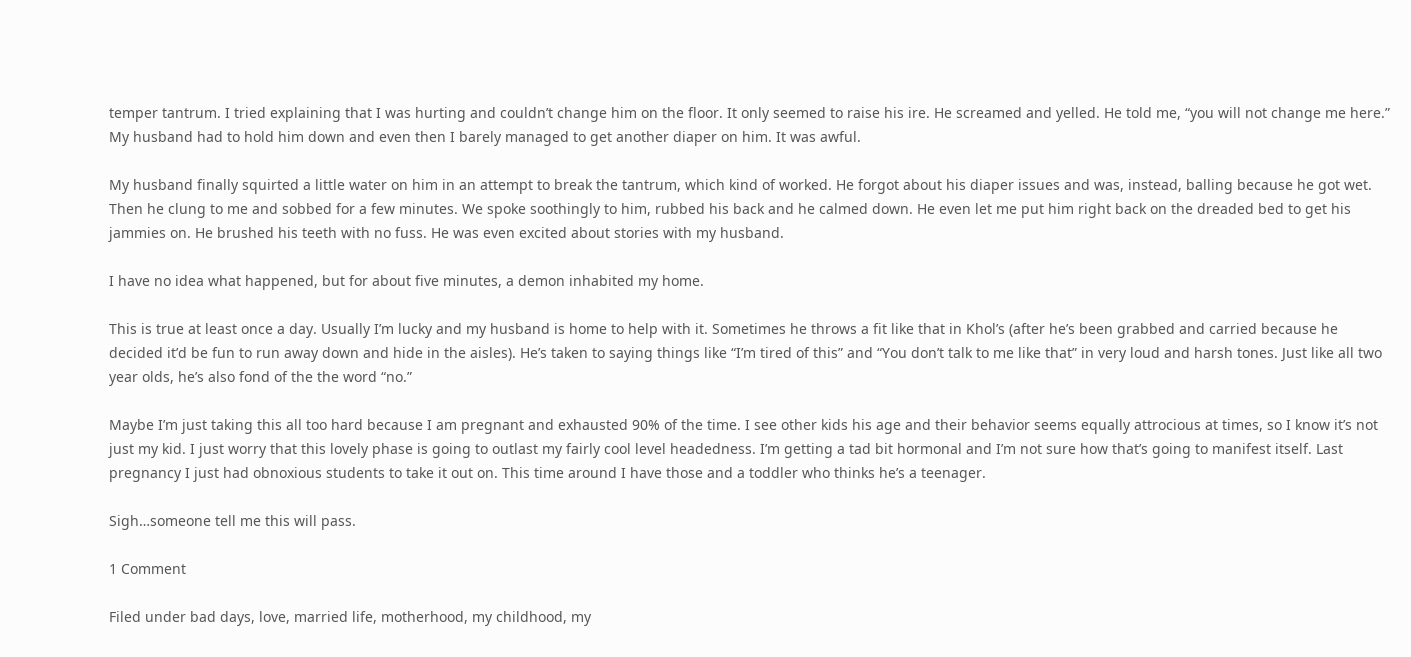temper tantrum. I tried explaining that I was hurting and couldn’t change him on the floor. It only seemed to raise his ire. He screamed and yelled. He told me, “you will not change me here.” My husband had to hold him down and even then I barely managed to get another diaper on him. It was awful.

My husband finally squirted a little water on him in an attempt to break the tantrum, which kind of worked. He forgot about his diaper issues and was, instead, balling because he got wet. Then he clung to me and sobbed for a few minutes. We spoke soothingly to him, rubbed his back and he calmed down. He even let me put him right back on the dreaded bed to get his jammies on. He brushed his teeth with no fuss. He was even excited about stories with my husband.

I have no idea what happened, but for about five minutes, a demon inhabited my home.

This is true at least once a day. Usually I’m lucky and my husband is home to help with it. Sometimes he throws a fit like that in Khol’s (after he’s been grabbed and carried because he decided it’d be fun to run away down and hide in the aisles). He’s taken to saying things like “I’m tired of this” and “You don’t talk to me like that” in very loud and harsh tones. Just like all two year olds, he’s also fond of the the word “no.”

Maybe I’m just taking this all too hard because I am pregnant and exhausted 90% of the time. I see other kids his age and their behavior seems equally attrocious at times, so I know it’s not just my kid. I just worry that this lovely phase is going to outlast my fairly cool level headedness. I’m getting a tad bit hormonal and I’m not sure how that’s going to manifest itself. Last pregnancy I just had obnoxious students to take it out on. This time around I have those and a toddler who thinks he’s a teenager.

Sigh…someone tell me this will pass.

1 Comment

Filed under bad days, love, married life, motherhood, my childhood, my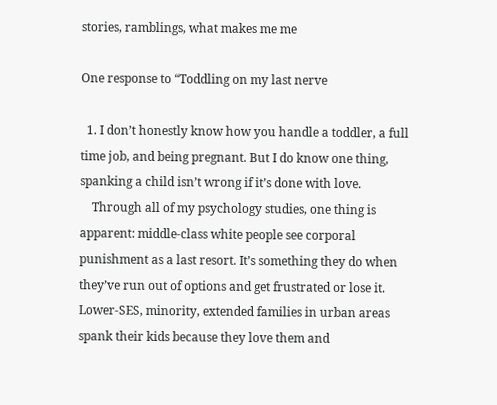stories, ramblings, what makes me me

One response to “Toddling on my last nerve

  1. I don’t honestly know how you handle a toddler, a full time job, and being pregnant. But I do know one thing, spanking a child isn’t wrong if it’s done with love.
    Through all of my psychology studies, one thing is apparent: middle-class white people see corporal punishment as a last resort. It’s something they do when they’ve run out of options and get frustrated or lose it. Lower-SES, minority, extended families in urban areas spank their kids because they love them and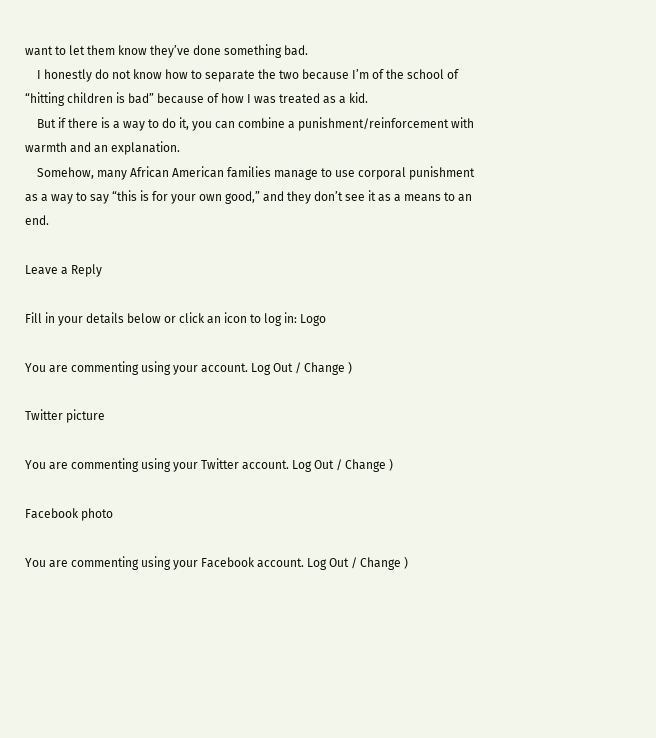want to let them know they’ve done something bad.
    I honestly do not know how to separate the two because I’m of the school of “hitting children is bad” because of how I was treated as a kid.
    But if there is a way to do it, you can combine a punishment/reinforcement with warmth and an explanation.
    Somehow, many African American families manage to use corporal punishment as a way to say “this is for your own good,” and they don’t see it as a means to an end.

Leave a Reply

Fill in your details below or click an icon to log in: Logo

You are commenting using your account. Log Out / Change )

Twitter picture

You are commenting using your Twitter account. Log Out / Change )

Facebook photo

You are commenting using your Facebook account. Log Out / Change )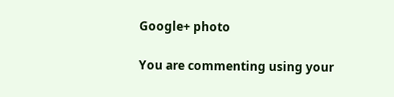Google+ photo

You are commenting using your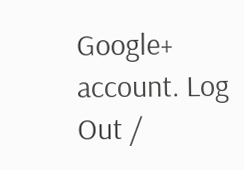Google+ account. Log Out /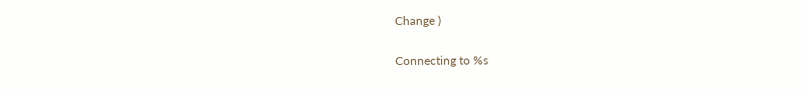Change )

Connecting to %s